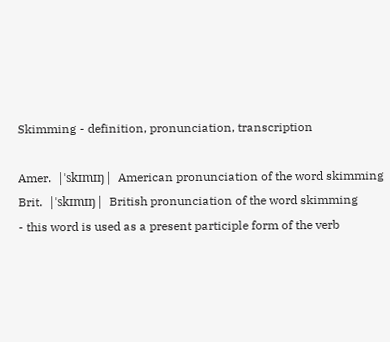Skimming - definition, pronunciation, transcription

Amer.  |ˈskɪmɪŋ|  American pronunciation of the word skimming
Brit.  |ˈskɪmɪŋ|  British pronunciation of the word skimming
- this word is used as a present participle form of the verb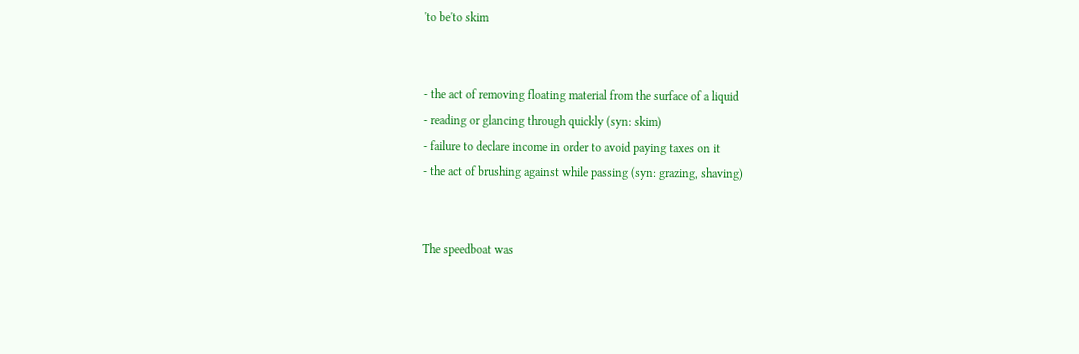'to be'to skim


- the act of removing floating material from the surface of a liquid
- reading or glancing through quickly (syn: skim)
- failure to declare income in order to avoid paying taxes on it
- the act of brushing against while passing (syn: grazing, shaving)


The speedboat was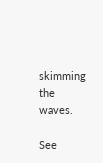skimming the waves.

See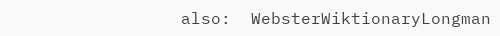also:  WebsterWiktionaryLongman